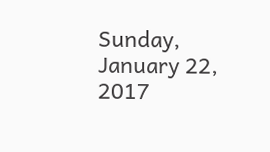Sunday, January 22, 2017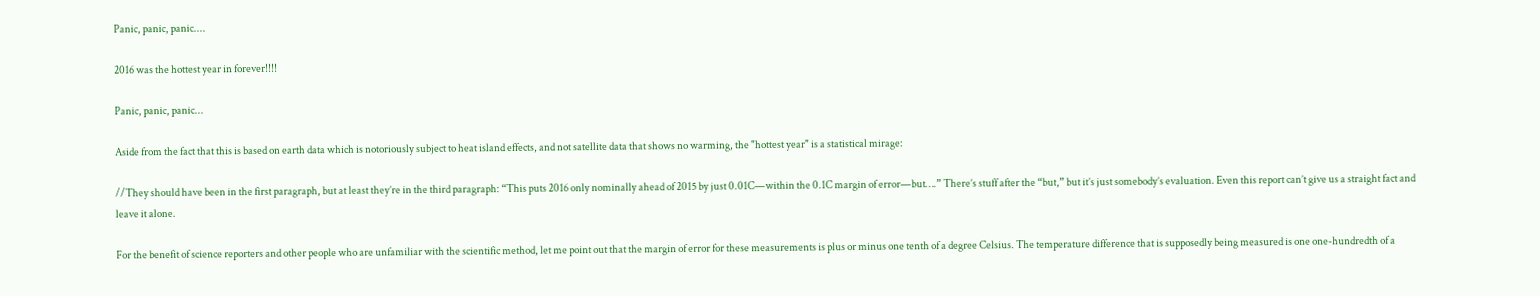Panic, panic, panic....

2016 was the hottest year in forever!!!!

Panic, panic, panic...

Aside from the fact that this is based on earth data which is notoriously subject to heat island effects, and not satellite data that shows no warming, the "hottest year" is a statistical mirage:

//They should have been in the first paragraph, but at least they’re in the third paragraph: “This puts 2016 only nominally ahead of 2015 by just 0.01C—within the 0.1C margin of error—but….” There’s stuff after the “but,” but it’s just somebody’s evaluation. Even this report can’t give us a straight fact and leave it alone.

For the benefit of science reporters and other people who are unfamiliar with the scientific method, let me point out that the margin of error for these measurements is plus or minus one tenth of a degree Celsius. The temperature difference that is supposedly being measured is one one-hundredth of a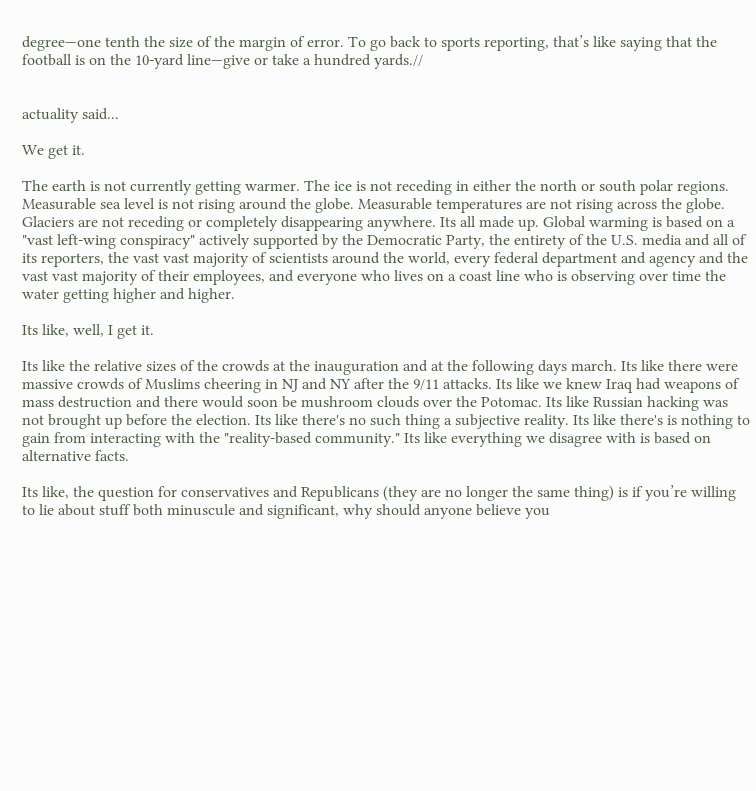degree—one tenth the size of the margin of error. To go back to sports reporting, that’s like saying that the football is on the 10-yard line—give or take a hundred yards.//


actuality said...

We get it.

The earth is not currently getting warmer. The ice is not receding in either the north or south polar regions. Measurable sea level is not rising around the globe. Measurable temperatures are not rising across the globe. Glaciers are not receding or completely disappearing anywhere. Its all made up. Global warming is based on a "vast left-wing conspiracy" actively supported by the Democratic Party, the entirety of the U.S. media and all of its reporters, the vast vast majority of scientists around the world, every federal department and agency and the vast vast majority of their employees, and everyone who lives on a coast line who is observing over time the water getting higher and higher.

Its like, well, I get it.

Its like the relative sizes of the crowds at the inauguration and at the following days march. Its like there were massive crowds of Muslims cheering in NJ and NY after the 9/11 attacks. Its like we knew Iraq had weapons of mass destruction and there would soon be mushroom clouds over the Potomac. Its like Russian hacking was not brought up before the election. Its like there's no such thing a subjective reality. Its like there's is nothing to gain from interacting with the "reality-based community." Its like everything we disagree with is based on alternative facts.

Its like, the question for conservatives and Republicans (they are no longer the same thing) is if you’re willing to lie about stuff both minuscule and significant, why should anyone believe you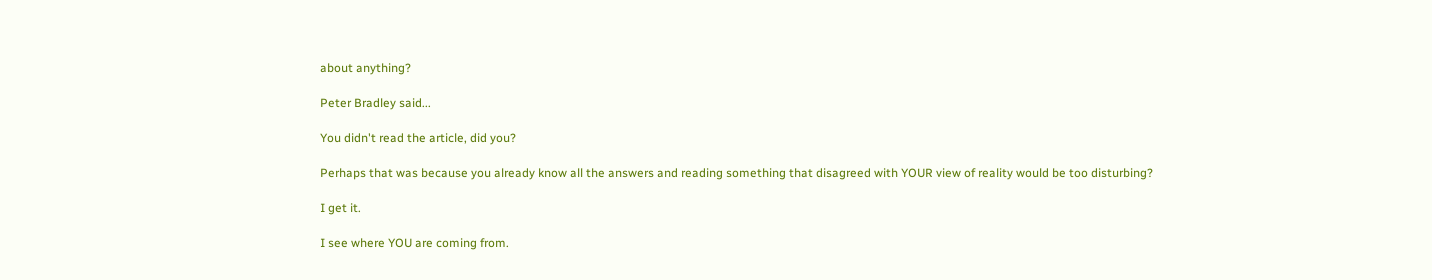about anything?

Peter Bradley said...

You didn't read the article, did you?

Perhaps that was because you already know all the answers and reading something that disagreed with YOUR view of reality would be too disturbing?

I get it.

I see where YOU are coming from.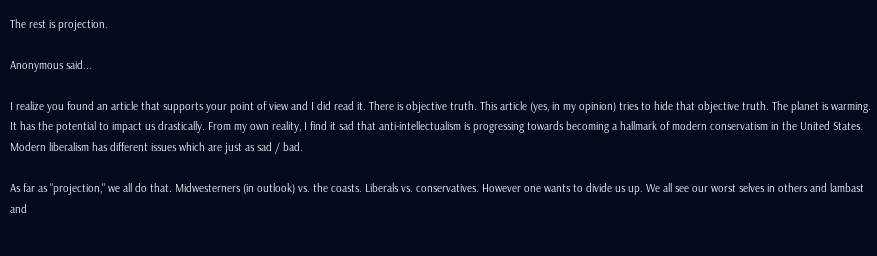The rest is projection.

Anonymous said...

I realize you found an article that supports your point of view and I did read it. There is objective truth. This article (yes, in my opinion) tries to hide that objective truth. The planet is warming. It has the potential to impact us drastically. From my own reality, I find it sad that anti-intellectualism is progressing towards becoming a hallmark of modern conservatism in the United States. Modern liberalism has different issues which are just as sad / bad.

As far as "projection," we all do that. Midwesterners (in outlook) vs. the coasts. Liberals vs. conservatives. However one wants to divide us up. We all see our worst selves in others and lambast and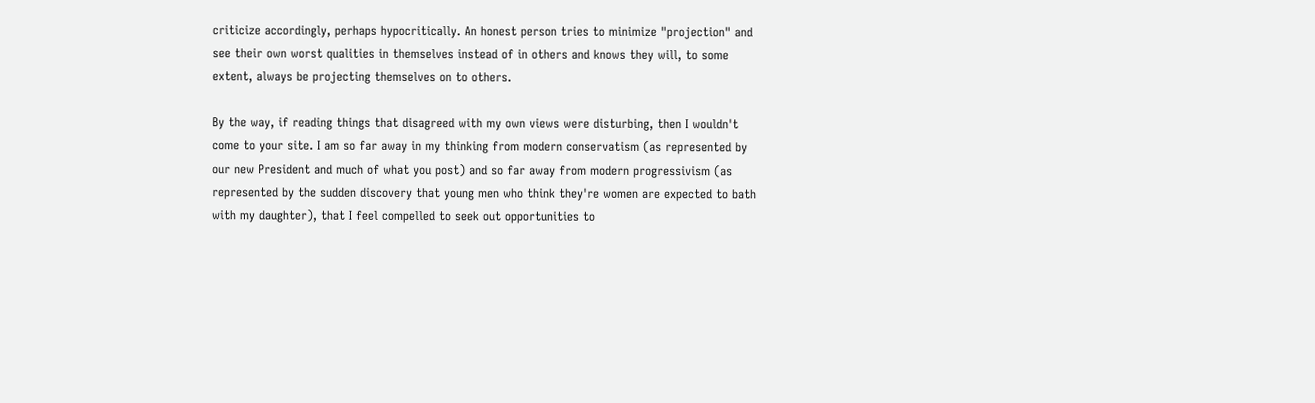criticize accordingly, perhaps hypocritically. An honest person tries to minimize "projection" and see their own worst qualities in themselves instead of in others and knows they will, to some extent, always be projecting themselves on to others.

By the way, if reading things that disagreed with my own views were disturbing, then I wouldn't come to your site. I am so far away in my thinking from modern conservatism (as represented by our new President and much of what you post) and so far away from modern progressivism (as represented by the sudden discovery that young men who think they're women are expected to bath with my daughter), that I feel compelled to seek out opportunities to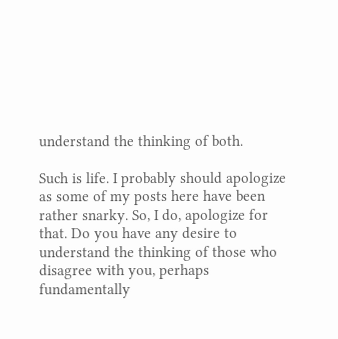understand the thinking of both.

Such is life. I probably should apologize as some of my posts here have been rather snarky. So, I do, apologize for that. Do you have any desire to understand the thinking of those who disagree with you, perhaps fundamentally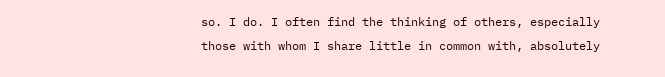so. I do. I often find the thinking of others, especially those with whom I share little in common with, absolutely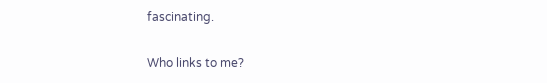fascinating.

Who links to me?